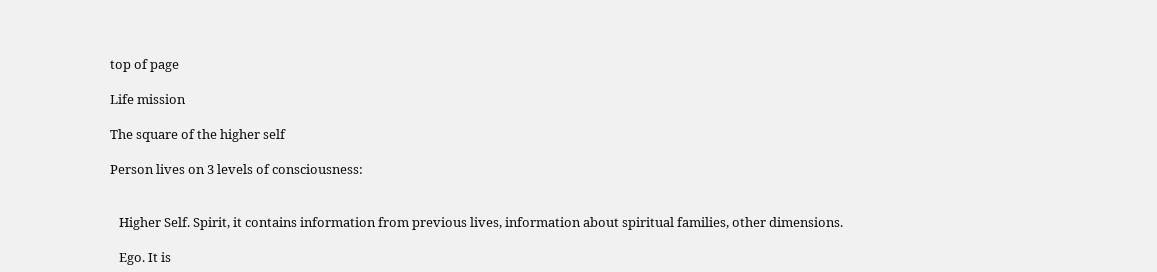top of page

Life mission

The square of the higher self

Person lives on 3 levels of consciousness:


   Higher Self. Spirit, it contains information from previous lives, information about spiritual families, other dimensions.

   Ego. It is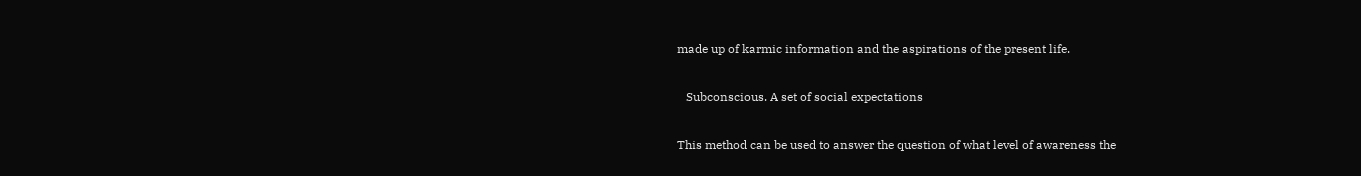made up of karmic information and the aspirations of the present life.

   Subconscious. A set of social expectations

This method can be used to answer the question of what level of awareness the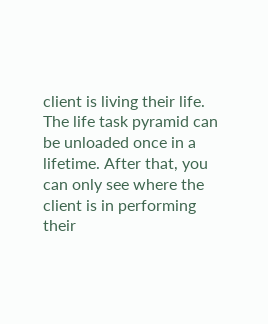client is living their life.
The life task pyramid can be unloaded once in a lifetime. After that, you can only see where the client is in performing their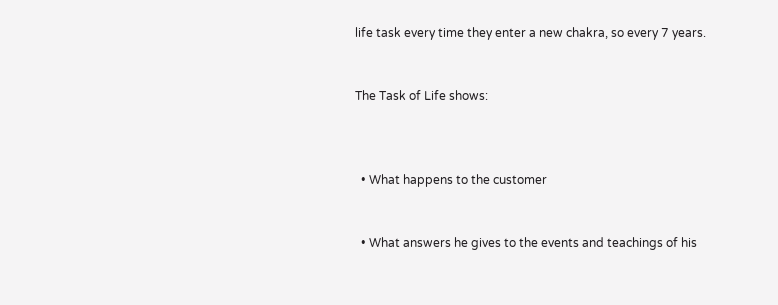life task every time they enter a new chakra, so every 7 years.


The Task of Life shows:



  • What happens to the customer


  • What answers he gives to the events and teachings of his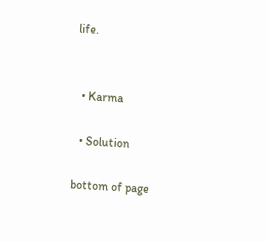life.


  • Karma

  • Solution

bottom of page